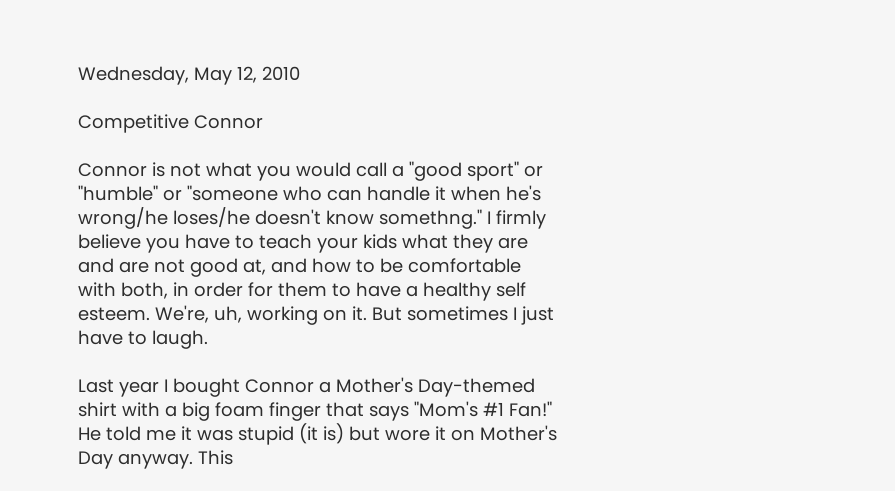Wednesday, May 12, 2010

Competitive Connor

Connor is not what you would call a "good sport" or "humble" or "someone who can handle it when he's wrong/he loses/he doesn't know somethng." I firmly believe you have to teach your kids what they are and are not good at, and how to be comfortable with both, in order for them to have a healthy self esteem. We're, uh, working on it. But sometimes I just have to laugh.

Last year I bought Connor a Mother's Day-themed shirt with a big foam finger that says "Mom's #1 Fan!" He told me it was stupid (it is) but wore it on Mother's Day anyway. This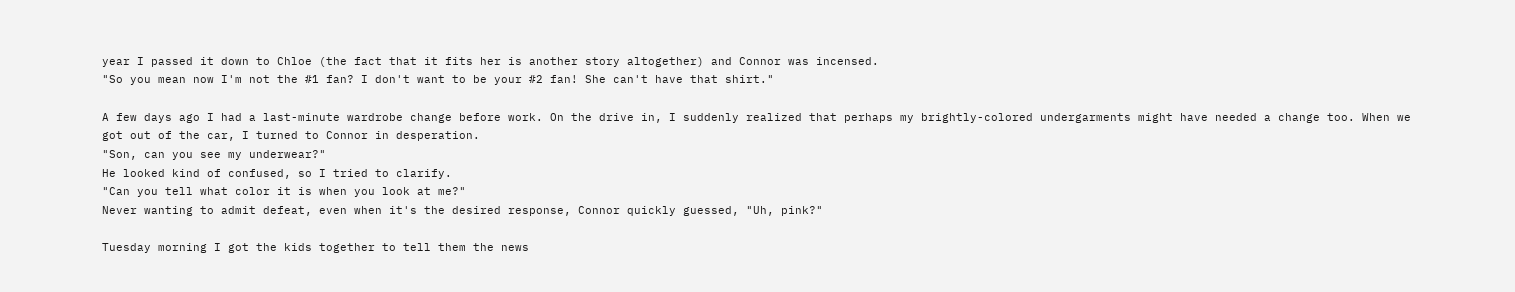year I passed it down to Chloe (the fact that it fits her is another story altogether) and Connor was incensed.
"So you mean now I'm not the #1 fan? I don't want to be your #2 fan! She can't have that shirt."

A few days ago I had a last-minute wardrobe change before work. On the drive in, I suddenly realized that perhaps my brightly-colored undergarments might have needed a change too. When we got out of the car, I turned to Connor in desperation.
"Son, can you see my underwear?"
He looked kind of confused, so I tried to clarify.
"Can you tell what color it is when you look at me?"
Never wanting to admit defeat, even when it's the desired response, Connor quickly guessed, "Uh, pink?"

Tuesday morning I got the kids together to tell them the news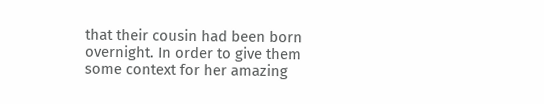that their cousin had been born overnight. In order to give them some context for her amazing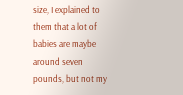size, I explained to them that a lot of babies are maybe around seven pounds, but not my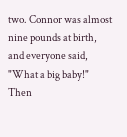two. Connor was almost nine pounds at birth, and everyone said, "What a big baby!" Then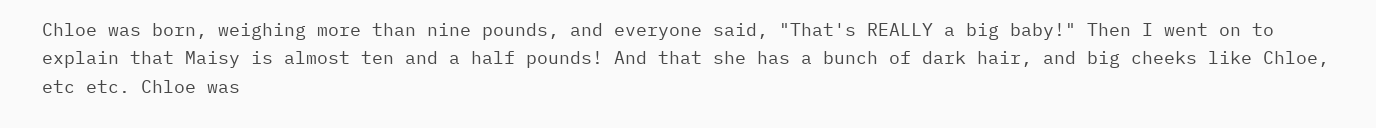Chloe was born, weighing more than nine pounds, and everyone said, "That's REALLY a big baby!" Then I went on to explain that Maisy is almost ten and a half pounds! And that she has a bunch of dark hair, and big cheeks like Chloe, etc etc. Chloe was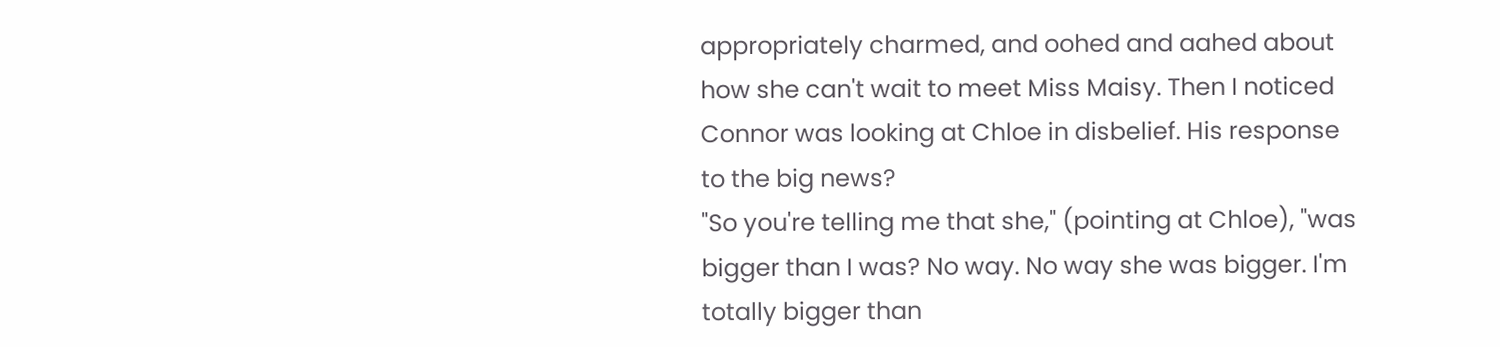appropriately charmed, and oohed and aahed about how she can't wait to meet Miss Maisy. Then I noticed Connor was looking at Chloe in disbelief. His response to the big news?
"So you're telling me that she," (pointing at Chloe), "was bigger than I was? No way. No way she was bigger. I'm totally bigger than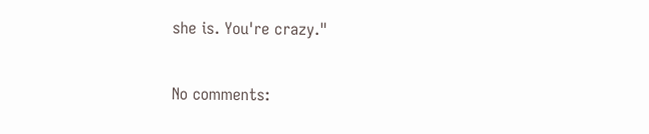she is. You're crazy."

No comments: